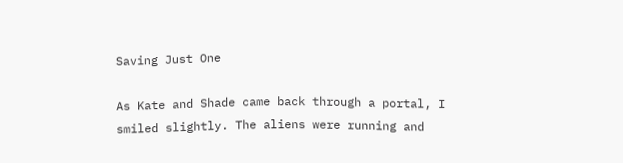Saving Just One

As Kate and Shade came back through a portal, I smiled slightly. The aliens were running and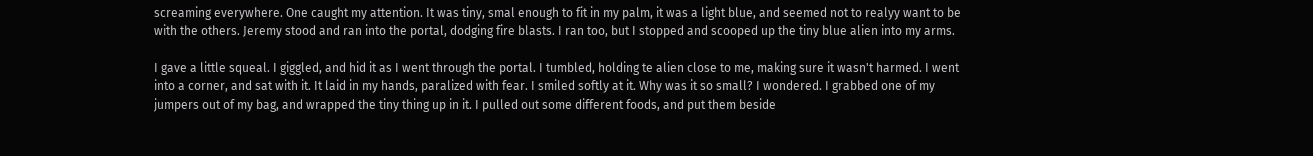screaming everywhere. One caught my attention. It was tiny, smal enough to fit in my palm, it was a light blue, and seemed not to realyy want to be with the others. Jeremy stood and ran into the portal, dodging fire blasts. I ran too, but I stopped and scooped up the tiny blue alien into my arms.

I gave a little squeal. I giggled, and hid it as I went through the portal. I tumbled, holding te alien close to me, making sure it wasn't harmed. I went into a corner, and sat with it. It laid in my hands, paralized with fear. I smiled softly at it. Why was it so small? I wondered. I grabbed one of my jumpers out of my bag, and wrapped the tiny thing up in it. I pulled out some different foods, and put them beside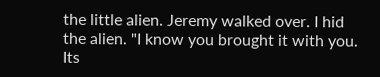the little alien. Jeremy walked over. I hid the alien. "I know you brought it with you. Its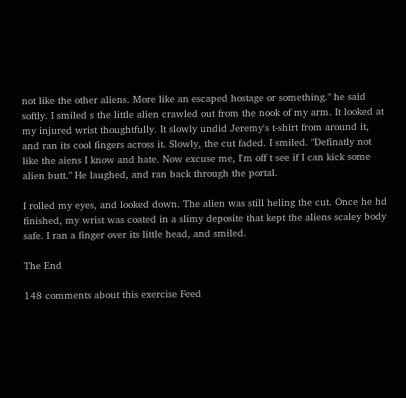not like the other aliens. More like an escaped hostage or something." he said softly. I smiled s the little alien crawled out from the nook of my arm. It looked at my injured wrist thoughtfully. It slowly undid Jeremy's t-shirt from around it, and ran its cool fingers across it. Slowly, the cut faded. I smiled. "Definatly not like the aiens I know and hate. Now excuse me, I'm off t see if I can kick some alien butt." He laughed, and ran back through the portal.

I rolled my eyes, and looked down. The alien was still heling the cut. Once he hd finished, my wrist was coated in a slimy deposite that kept the aliens scaley body safe. I ran a finger over its little head, and smiled.

The End

148 comments about this exercise Feed